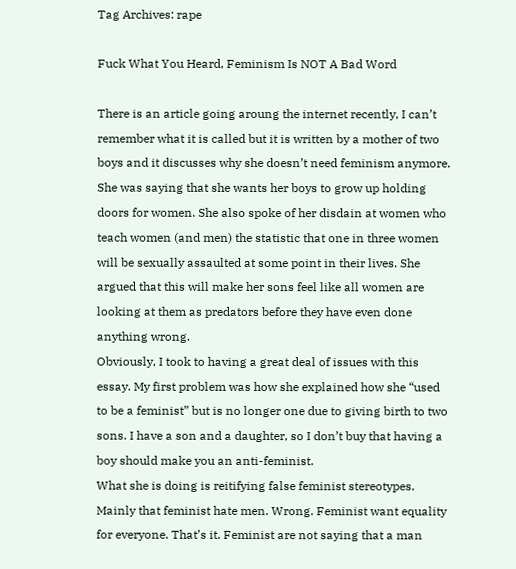Tag Archives: rape

Fuck What You Heard, Feminism Is NOT A Bad Word

There is an article going aroung the internet recently, I can’t remember what it is called but it is written by a mother of two boys and it discusses why she doesn’t need feminism anymore. She was saying that she wants her boys to grow up holding doors for women. She also spoke of her disdain at women who teach women (and men) the statistic that one in three women will be sexually assaulted at some point in their lives. She argued that this will make her sons feel like all women are looking at them as predators before they have even done anything wrong.
Obviously, I took to having a great deal of issues with this essay. My first problem was how she explained how she “used to be a feminist” but is no longer one due to giving birth to two sons. I have a son and a daughter, so I don’t buy that having a boy should make you an anti-feminist.
What she is doing is reitifying false feminist stereotypes. Mainly that feminist hate men. Wrong. Feminist want equality for everyone. That’s it. Feminist are not saying that a man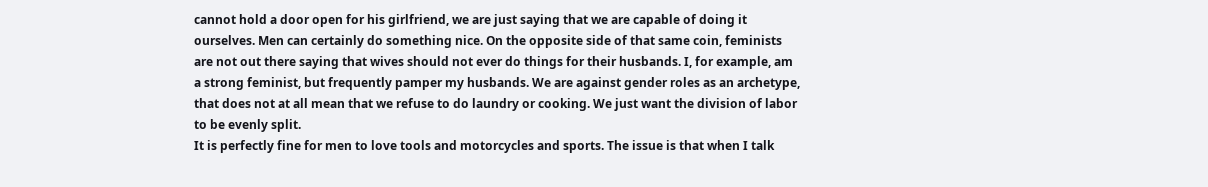cannot hold a door open for his girlfriend, we are just saying that we are capable of doing it ourselves. Men can certainly do something nice. On the opposite side of that same coin, feminists are not out there saying that wives should not ever do things for their husbands. I, for example, am a strong feminist, but frequently pamper my husbands. We are against gender roles as an archetype, that does not at all mean that we refuse to do laundry or cooking. We just want the division of labor to be evenly split.
It is perfectly fine for men to love tools and motorcycles and sports. The issue is that when I talk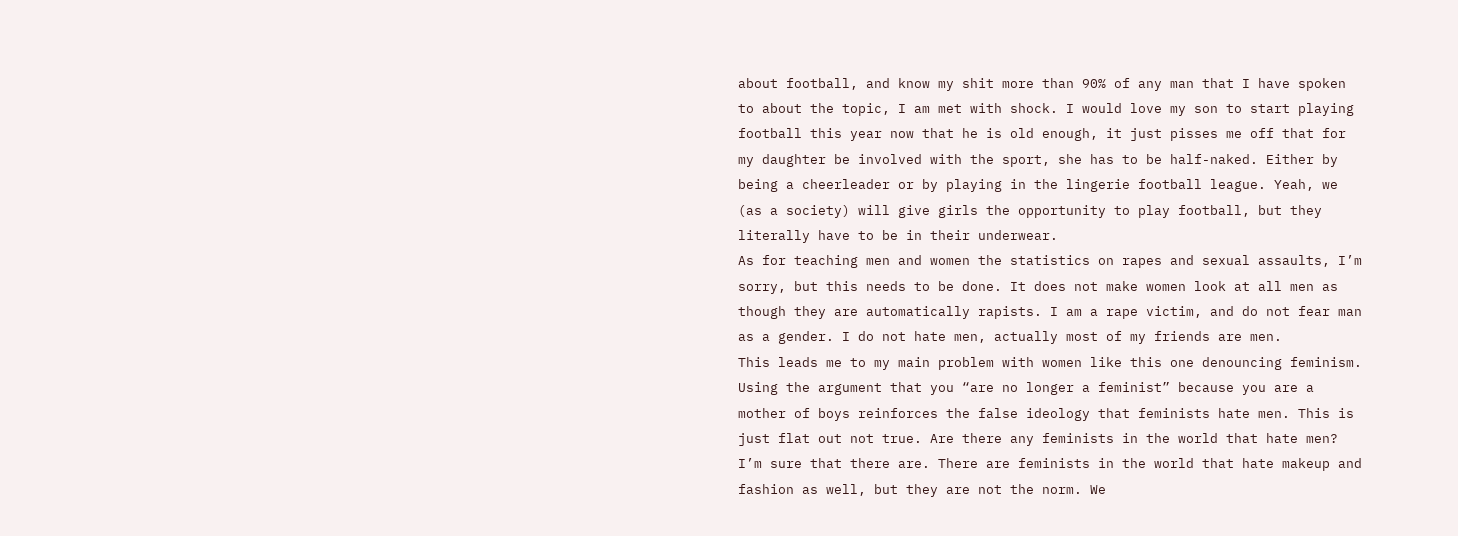about football, and know my shit more than 90% of any man that I have spoken to about the topic, I am met with shock. I would love my son to start playing football this year now that he is old enough, it just pisses me off that for my daughter be involved with the sport, she has to be half-naked. Either by being a cheerleader or by playing in the lingerie football league. Yeah, we (as a society) will give girls the opportunity to play football, but they literally have to be in their underwear.
As for teaching men and women the statistics on rapes and sexual assaults, I’m sorry, but this needs to be done. It does not make women look at all men as though they are automatically rapists. I am a rape victim, and do not fear man as a gender. I do not hate men, actually most of my friends are men.
This leads me to my main problem with women like this one denouncing feminism. Using the argument that you “are no longer a feminist” because you are a mother of boys reinforces the false ideology that feminists hate men. This is just flat out not true. Are there any feminists in the world that hate men? I’m sure that there are. There are feminists in the world that hate makeup and fashion as well, but they are not the norm. We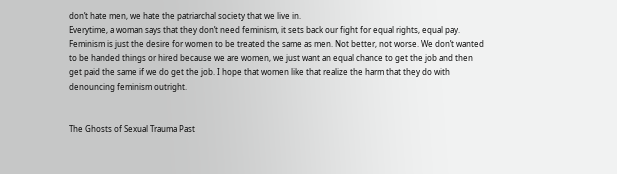don’t hate men, we hate the patriarchal society that we live in.
Everytime, a woman says that they don’t need feminism, it sets back our fight for equal rights, equal pay. Feminism is just the desire for women to be treated the same as men. Not better, not worse. We don’t wanted to be handed things or hired because we are women, we just want an equal chance to get the job and then get paid the same if we do get the job. I hope that women like that realize the harm that they do with denouncing feminism outright.


The Ghosts of Sexual Trauma Past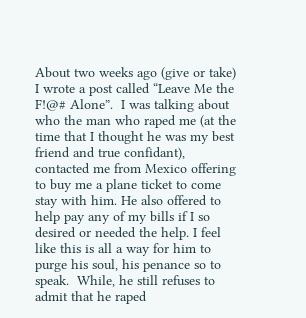About two weeks ago (give or take) I wrote a post called “Leave Me the F!@# Alone”.  I was talking about who the man who raped me (at the time that I thought he was my best friend and true confidant), contacted me from Mexico offering to buy me a plane ticket to come stay with him. He also offered to help pay any of my bills if I so desired or needed the help. I feel like this is all a way for him to purge his soul, his penance so to speak.  While, he still refuses to admit that he raped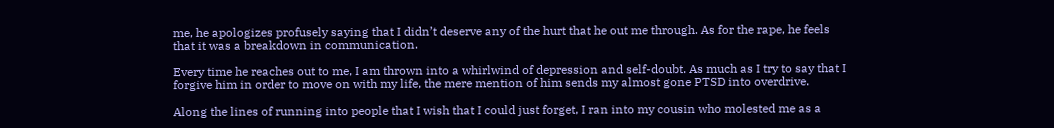me, he apologizes profusely saying that I didn’t deserve any of the hurt that he out me through. As for the rape, he feels that it was a breakdown in communication.

Every time he reaches out to me, I am thrown into a whirlwind of depression and self-doubt. As much as I try to say that I forgive him in order to move on with my life, the mere mention of him sends my almost gone PTSD into overdrive.

Along the lines of running into people that I wish that I could just forget, I ran into my cousin who molested me as a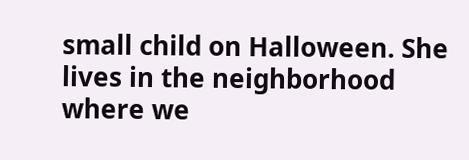small child on Halloween. She lives in the neighborhood where we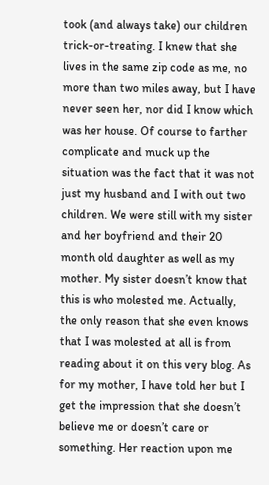took (and always take) our children trick-or-treating. I knew that she lives in the same zip code as me, no more than two miles away, but I have never seen her, nor did I know which was her house. Of course to farther complicate and muck up the situation was the fact that it was not just my husband and I with out two children. We were still with my sister and her boyfriend and their 20 month old daughter as well as my mother. My sister doesn’t know that this is who molested me. Actually, the only reason that she even knows that I was molested at all is from reading about it on this very blog. As for my mother, I have told her but I get the impression that she doesn’t believe me or doesn’t care or something. Her reaction upon me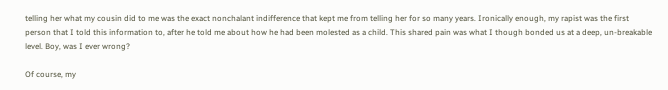telling her what my cousin did to me was the exact nonchalant indifference that kept me from telling her for so many years. Ironically enough, my rapist was the first person that I told this information to, after he told me about how he had been molested as a child. This shared pain was what I though bonded us at a deep, un-breakable level. Boy, was I ever wrong?

Of course, my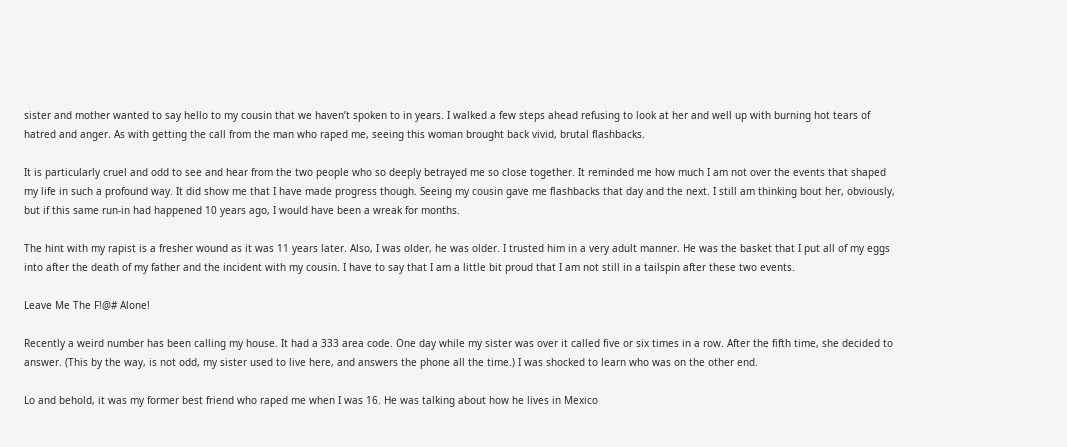sister and mother wanted to say hello to my cousin that we haven’t spoken to in years. I walked a few steps ahead refusing to look at her and well up with burning hot tears of hatred and anger. As with getting the call from the man who raped me, seeing this woman brought back vivid, brutal flashbacks.

It is particularly cruel and odd to see and hear from the two people who so deeply betrayed me so close together. It reminded me how much I am not over the events that shaped my life in such a profound way. It did show me that I have made progress though. Seeing my cousin gave me flashbacks that day and the next. I still am thinking bout her, obviously, but if this same run-in had happened 10 years ago, I would have been a wreak for months.

The hint with my rapist is a fresher wound as it was 11 years later. Also, I was older, he was older. I trusted him in a very adult manner. He was the basket that I put all of my eggs into after the death of my father and the incident with my cousin. I have to say that I am a little bit proud that I am not still in a tailspin after these two events.

Leave Me The F!@# Alone!

Recently a weird number has been calling my house. It had a 333 area code. One day while my sister was over it called five or six times in a row. After the fifth time, she decided to answer. (This by the way, is not odd, my sister used to live here, and answers the phone all the time.) I was shocked to learn who was on the other end.

Lo and behold, it was my former best friend who raped me when I was 16. He was talking about how he lives in Mexico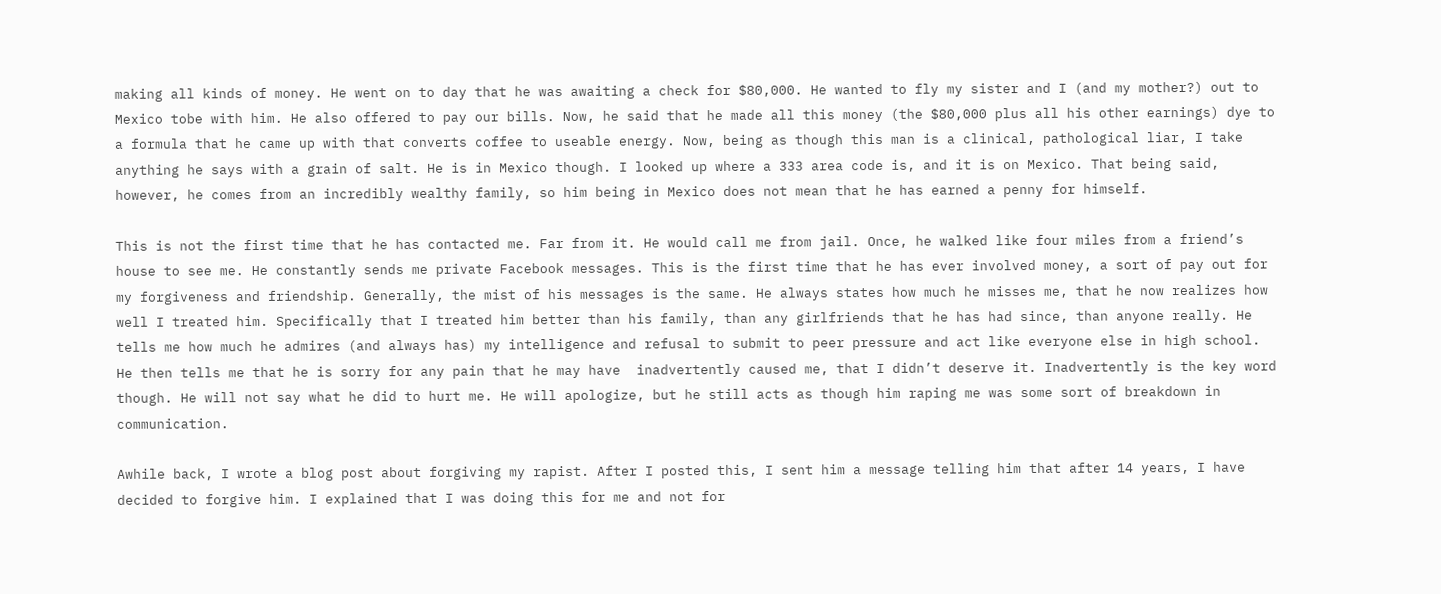making all kinds of money. He went on to day that he was awaiting a check for $80,000. He wanted to fly my sister and I (and my mother?) out to Mexico tobe with him. He also offered to pay our bills. Now, he said that he made all this money (the $80,000 plus all his other earnings) dye to a formula that he came up with that converts coffee to useable energy. Now, being as though this man is a clinical, pathological liar, I take anything he says with a grain of salt. He is in Mexico though. I looked up where a 333 area code is, and it is on Mexico. That being said, however, he comes from an incredibly wealthy family, so him being in Mexico does not mean that he has earned a penny for himself.

This is not the first time that he has contacted me. Far from it. He would call me from jail. Once, he walked like four miles from a friend’s house to see me. He constantly sends me private Facebook messages. This is the first time that he has ever involved money, a sort of pay out for my forgiveness and friendship. Generally, the mist of his messages is the same. He always states how much he misses me, that he now realizes how well I treated him. Specifically that I treated him better than his family, than any girlfriends that he has had since, than anyone really. He tells me how much he admires (and always has) my intelligence and refusal to submit to peer pressure and act like everyone else in high school. He then tells me that he is sorry for any pain that he may have  inadvertently caused me, that I didn’t deserve it. Inadvertently is the key word though. He will not say what he did to hurt me. He will apologize, but he still acts as though him raping me was some sort of breakdown in communication.

Awhile back, I wrote a blog post about forgiving my rapist. After I posted this, I sent him a message telling him that after 14 years, I have decided to forgive him. I explained that I was doing this for me and not for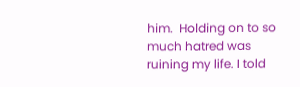him.  Holding on to so much hatred was ruining my life. I told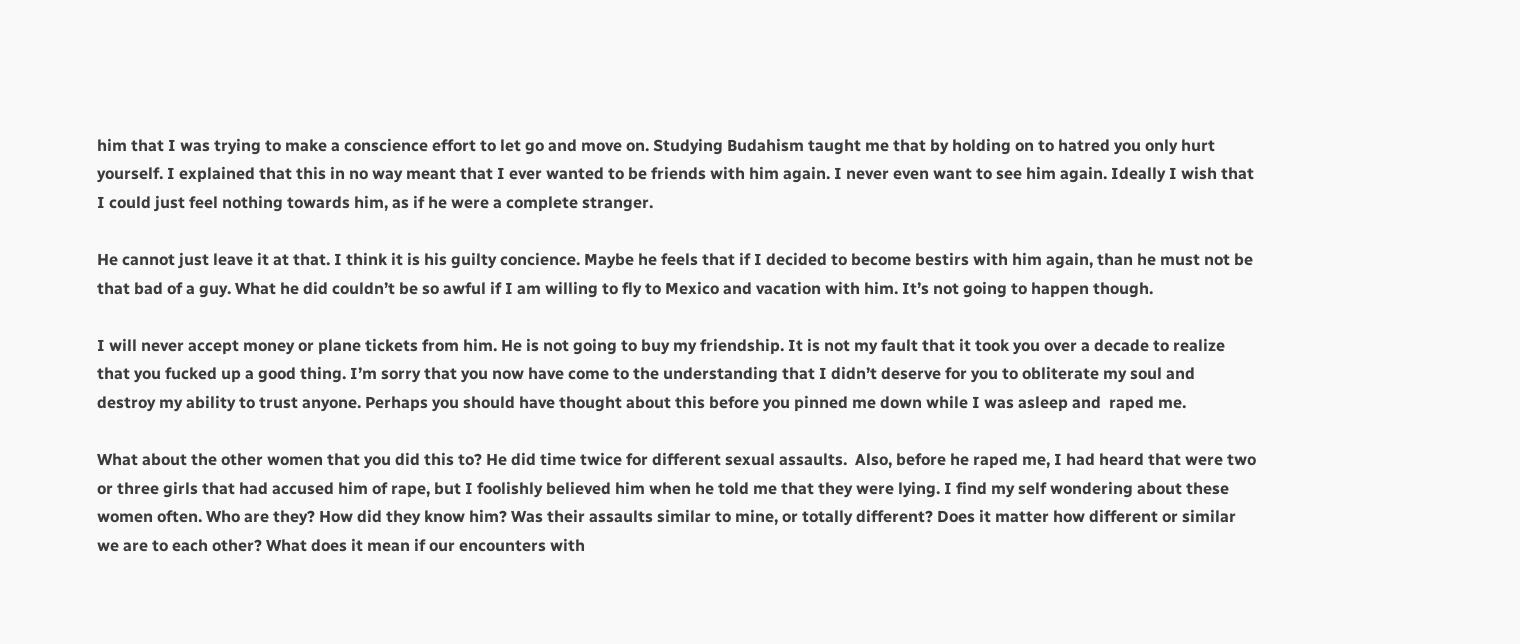him that I was trying to make a conscience effort to let go and move on. Studying Budahism taught me that by holding on to hatred you only hurt yourself. I explained that this in no way meant that I ever wanted to be friends with him again. I never even want to see him again. Ideally I wish that I could just feel nothing towards him, as if he were a complete stranger.

He cannot just leave it at that. I think it is his guilty concience. Maybe he feels that if I decided to become bestirs with him again, than he must not be that bad of a guy. What he did couldn’t be so awful if I am willing to fly to Mexico and vacation with him. It’s not going to happen though.

I will never accept money or plane tickets from him. He is not going to buy my friendship. It is not my fault that it took you over a decade to realize that you fucked up a good thing. I’m sorry that you now have come to the understanding that I didn’t deserve for you to obliterate my soul and destroy my ability to trust anyone. Perhaps you should have thought about this before you pinned me down while I was asleep and  raped me.

What about the other women that you did this to? He did time twice for different sexual assaults.  Also, before he raped me, I had heard that were two or three girls that had accused him of rape, but I foolishly believed him when he told me that they were lying. I find my self wondering about these women often. Who are they? How did they know him? Was their assaults similar to mine, or totally different? Does it matter how different or similar we are to each other? What does it mean if our encounters with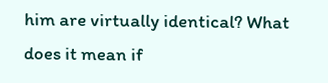him are virtually identical? What does it mean if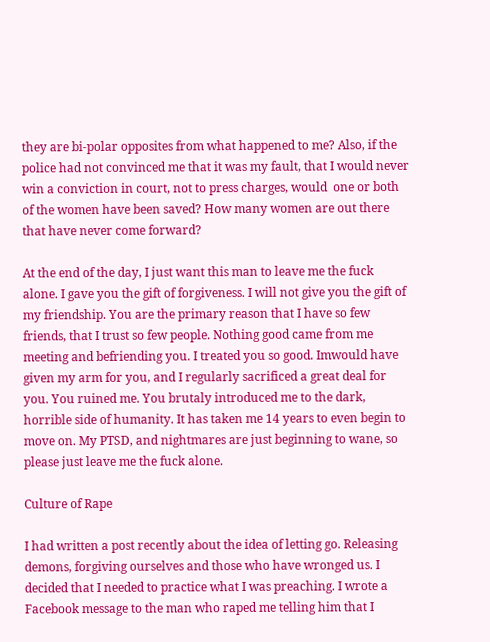they are bi-polar opposites from what happened to me? Also, if the police had not convinced me that it was my fault, that I would never win a conviction in court, not to press charges, would  one or both of the women have been saved? How many women are out there that have never come forward?

At the end of the day, I just want this man to leave me the fuck alone. I gave you the gift of forgiveness. I will not give you the gift of my friendship. You are the primary reason that I have so few friends, that I trust so few people. Nothing good came from me meeting and befriending you. I treated you so good. Imwould have given my arm for you, and I regularly sacrificed a great deal for you. You ruined me. You brutaly introduced me to the dark, horrible side of humanity. It has taken me 14 years to even begin to move on. My PTSD, and nightmares are just beginning to wane, so please just leave me the fuck alone.

Culture of Rape

I had written a post recently about the idea of letting go. Releasing demons, forgiving ourselves and those who have wronged us. I decided that I needed to practice what I was preaching. I wrote a Facebook message to the man who raped me telling him that I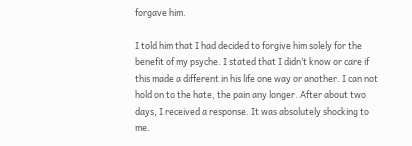forgave him.

I told him that I had decided to forgive him solely for the benefit of my psyche. I stated that I didn’t know or care if this made a different in his life one way or another. I can not hold on to the hate, the pain any longer. After about two days, I received a response. It was absolutely shocking to me.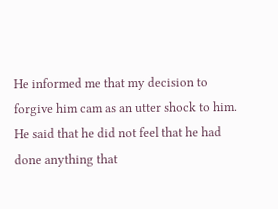He informed me that my decision to forgive him cam as an utter shock to him. He said that he did not feel that he had done anything that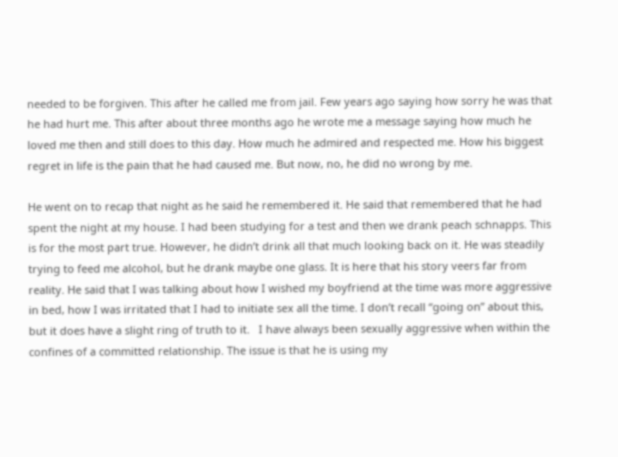needed to be forgiven. This after he called me from jail. Few years ago saying how sorry he was that he had hurt me. This after about three months ago he wrote me a message saying how much he loved me then and still does to this day. How much he admired and respected me. How his biggest regret in life is the pain that he had caused me. But now, no, he did no wrong by me.

He went on to recap that night as he said he remembered it. He said that remembered that he had spent the night at my house. I had been studying for a test and then we drank peach schnapps. This is for the most part true. However, he didn’t drink all that much looking back on it. He was steadily trying to feed me alcohol, but he drank maybe one glass. It is here that his story veers far from reality. He said that I was talking about how I wished my boyfriend at the time was more aggressive in bed, how I was irritated that I had to initiate sex all the time. I don’t recall “going on” about this, but it does have a slight ring of truth to it.   I have always been sexually aggressive when within the confines of a committed relationship. The issue is that he is using my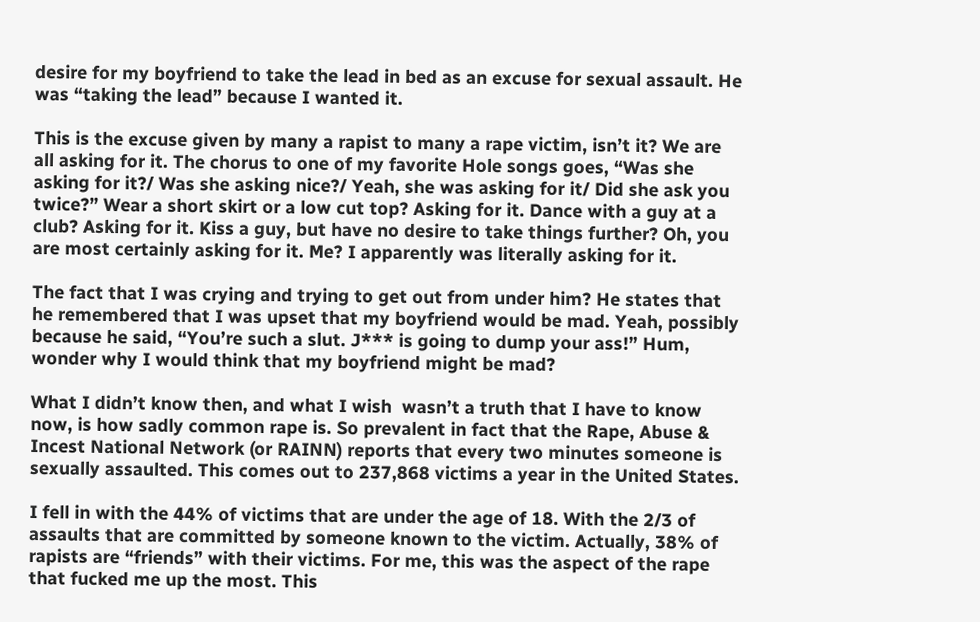desire for my boyfriend to take the lead in bed as an excuse for sexual assault. He was “taking the lead” because I wanted it.

This is the excuse given by many a rapist to many a rape victim, isn’t it? We are all asking for it. The chorus to one of my favorite Hole songs goes, “Was she asking for it?/ Was she asking nice?/ Yeah, she was asking for it/ Did she ask you twice?” Wear a short skirt or a low cut top? Asking for it. Dance with a guy at a club? Asking for it. Kiss a guy, but have no desire to take things further? Oh, you are most certainly asking for it. Me? I apparently was literally asking for it.

The fact that I was crying and trying to get out from under him? He states that he remembered that I was upset that my boyfriend would be mad. Yeah, possibly because he said, “You’re such a slut. J*** is going to dump your ass!” Hum, wonder why I would think that my boyfriend might be mad?

What I didn’t know then, and what I wish  wasn’t a truth that I have to know now, is how sadly common rape is. So prevalent in fact that the Rape, Abuse & Incest National Network (or RAINN) reports that every two minutes someone is sexually assaulted. This comes out to 237,868 victims a year in the United States.

I fell in with the 44% of victims that are under the age of 18. With the 2/3 of assaults that are committed by someone known to the victim. Actually, 38% of rapists are “friends” with their victims. For me, this was the aspect of the rape that fucked me up the most. This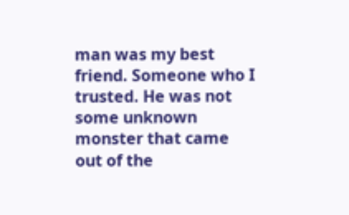man was my best friend. Someone who I trusted. He was not some unknown monster that came out of the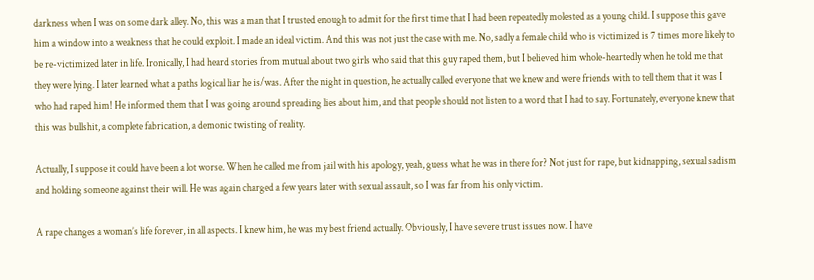darkness when I was on some dark alley. No, this was a man that I trusted enough to admit for the first time that I had been repeatedly molested as a young child. I suppose this gave him a window into a weakness that he could exploit. I made an ideal victim. And this was not just the case with me. No, sadly a female child who is victimized is 7 times more likely to be re-victimized later in life. Ironically, I had heard stories from mutual about two girls who said that this guy raped them, but I believed him whole-heartedly when he told me that they were lying. I later learned what a paths logical liar he is/was. After the night in question, he actually called everyone that we knew and were friends with to tell them that it was I who had raped him! He informed them that I was going around spreading lies about him, and that people should not listen to a word that I had to say. Fortunately, everyone knew that this was bullshit, a complete fabrication, a demonic twisting of reality.

Actually, I suppose it could have been a lot worse. When he called me from jail with his apology, yeah, guess what he was in there for? Not just for rape, but kidnapping, sexual sadism and holding someone against their will. He was again charged a few years later with sexual assault, so I was far from his only victim.

A rape changes a woman’s life forever, in all aspects. I knew him, he was my best friend actually. Obviously, I have severe trust issues now. I have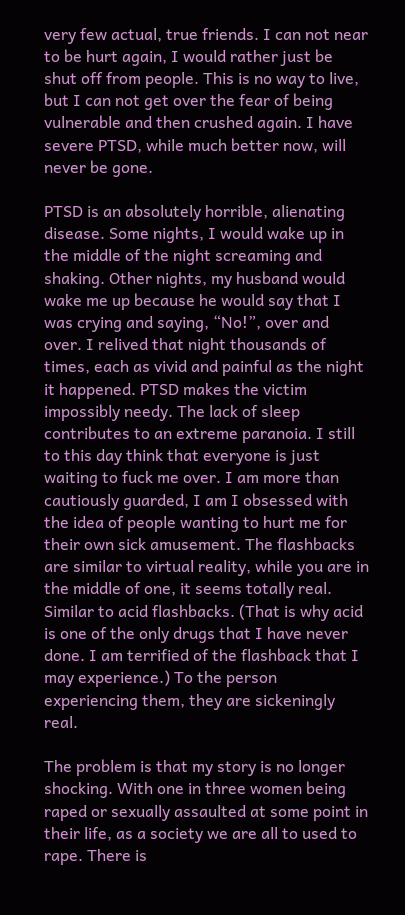very few actual, true friends. I can not near to be hurt again, I would rather just be shut off from people. This is no way to live, but I can not get over the fear of being vulnerable and then crushed again. I have severe PTSD, while much better now, will never be gone.

PTSD is an absolutely horrible, alienating disease. Some nights, I would wake up in the middle of the night screaming and shaking. Other nights, my husband would wake me up because he would say that I was crying and saying, “No!”, over and over. I relived that night thousands of times, each as vivid and painful as the night it happened. PTSD makes the victim impossibly needy. The lack of sleep contributes to an extreme paranoia. I still to this day think that everyone is just waiting to fuck me over. I am more than cautiously guarded, I am I obsessed with the idea of people wanting to hurt me for their own sick amusement. The flashbacks are similar to virtual reality, while you are in the middle of one, it seems totally real. Similar to acid flashbacks. (That is why acid is one of the only drugs that I have never done. I am terrified of the flashback that I may experience.) To the person experiencing them, they are sickeningly real.

The problem is that my story is no longer shocking. With one in three women being raped or sexually assaulted at some point in their life, as a society we are all to used to rape. There is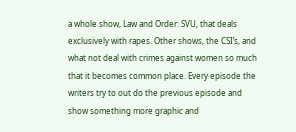a whole show, Law and Order: SVU, that deals exclusively with rapes. Other shows, the CSI’s, and what not deal with crimes against women so much that it becomes common place. Every episode the writers try to out do the previous episode and show something more graphic and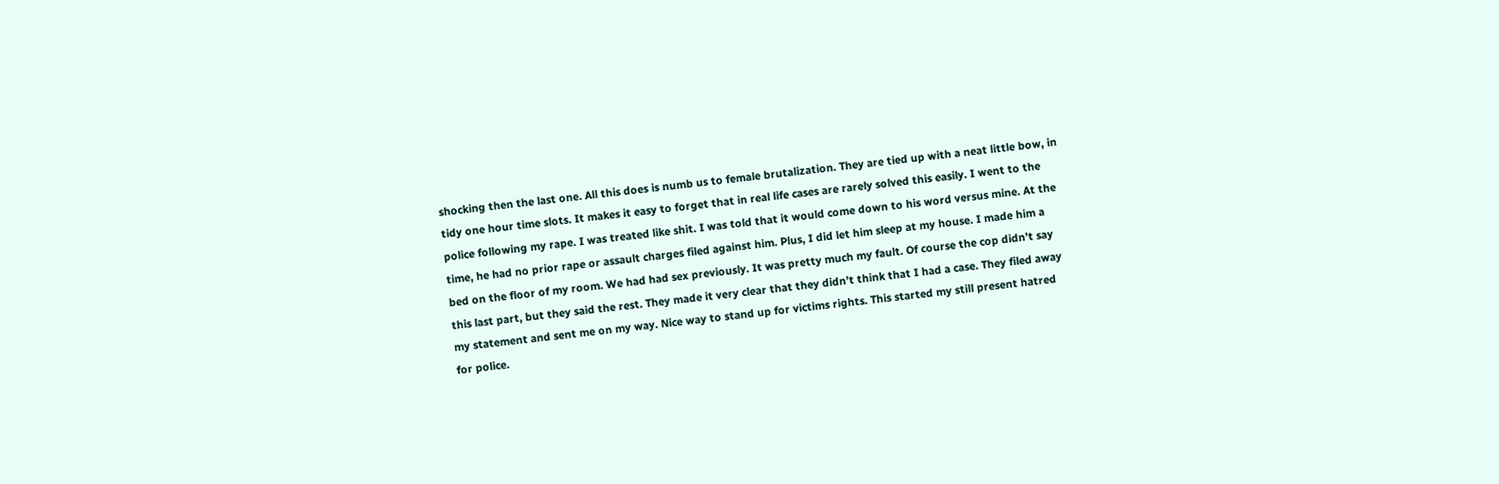shocking then the last one. All this does is numb us to female brutalization. They are tied up with a neat little bow, in tidy one hour time slots. It makes it easy to forget that in real life cases are rarely solved this easily. I went to the police following my rape. I was treated like shit. I was told that it would come down to his word versus mine. At the time, he had no prior rape or assault charges filed against him. Plus, I did let him sleep at my house. I made him a bed on the floor of my room. We had had sex previously. It was pretty much my fault. Of course the cop didn’t say this last part, but they said the rest. They made it very clear that they didn’t think that I had a case. They filed away my statement and sent me on my way. Nice way to stand up for victims rights. This started my still present hatred for police.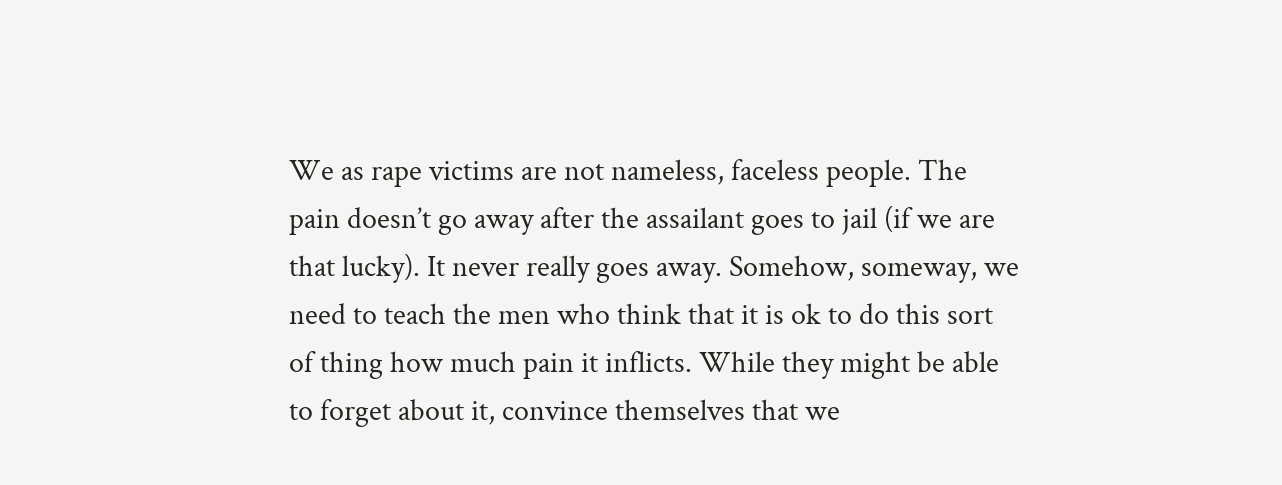We as rape victims are not nameless, faceless people. The pain doesn’t go away after the assailant goes to jail (if we are that lucky). It never really goes away. Somehow, someway, we need to teach the men who think that it is ok to do this sort of thing how much pain it inflicts. While they might be able to forget about it, convince themselves that we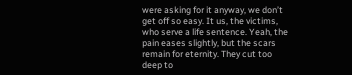were asking for it anyway, we don’t get off so easy. It us, the victims, who serve a life sentence. Yeah, the pain eases slightly, but the scars remain for eternity. They cut too deep to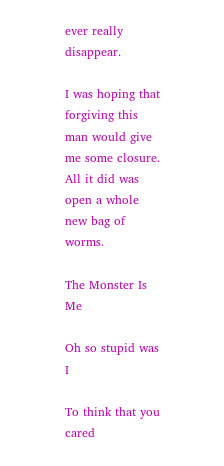ever really disappear.

I was hoping that forgiving this man would give me some closure. All it did was open a whole new bag of worms.

The Monster Is Me

Oh so stupid was I

To think that you cared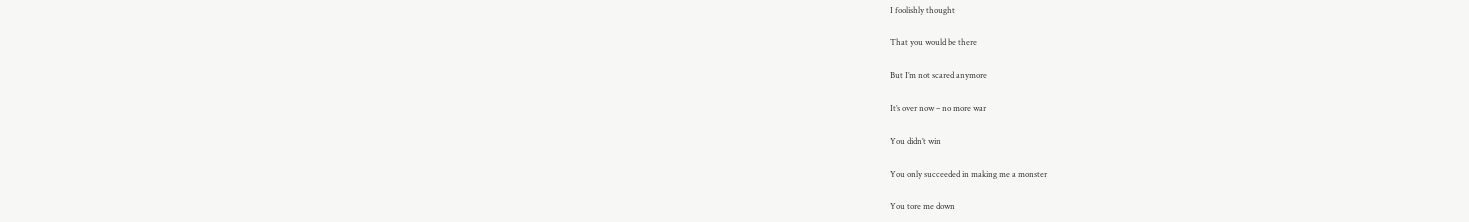I foolishly thought

That you would be there

But I’m not scared anymore

It’s over now – no more war

You didn’t win

You only succeeded in making me a monster

You tore me down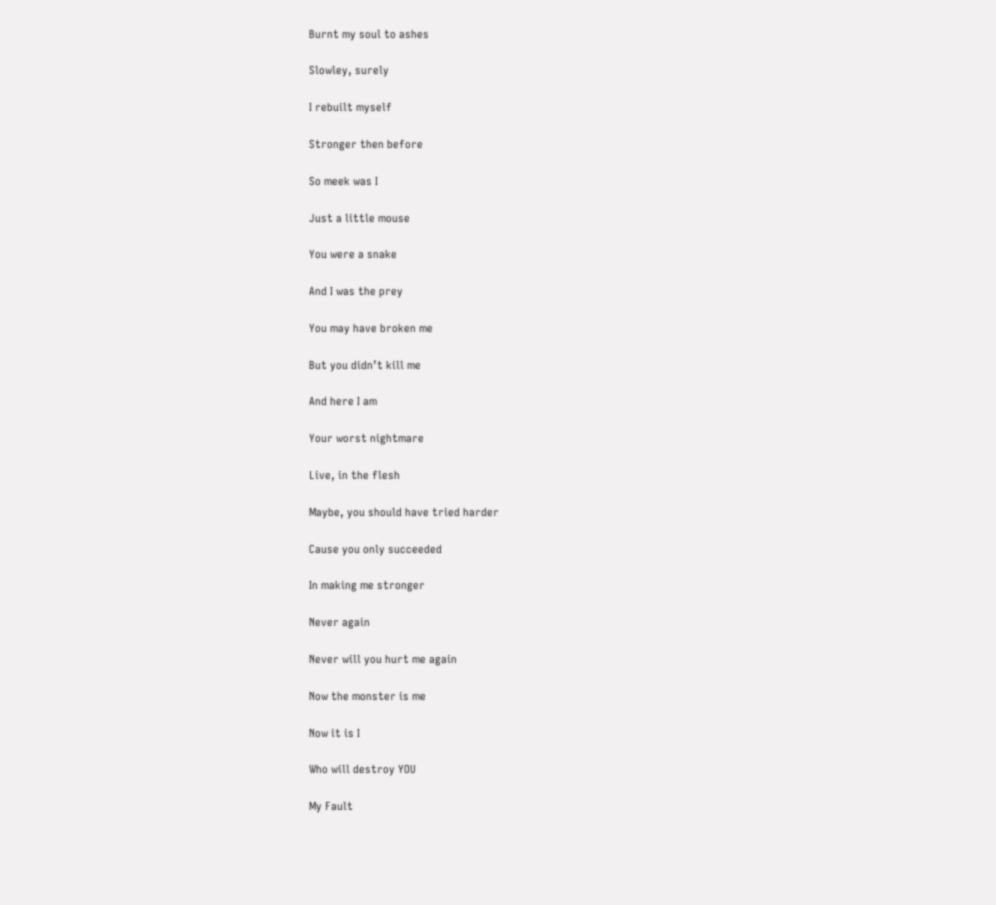Burnt my soul to ashes

Slowley, surely

I rebuilt myself

Stronger then before

So meek was I

Just a little mouse

You were a snake

And I was the prey

You may have broken me

But you didn’t kill me

And here I am

Your worst nightmare

Live, in the flesh

Maybe, you should have tried harder

Cause you only succeeded

In making me stronger

Never again

Never will you hurt me again

Now the monster is me

Now it is I

Who will destroy YOU

My Fault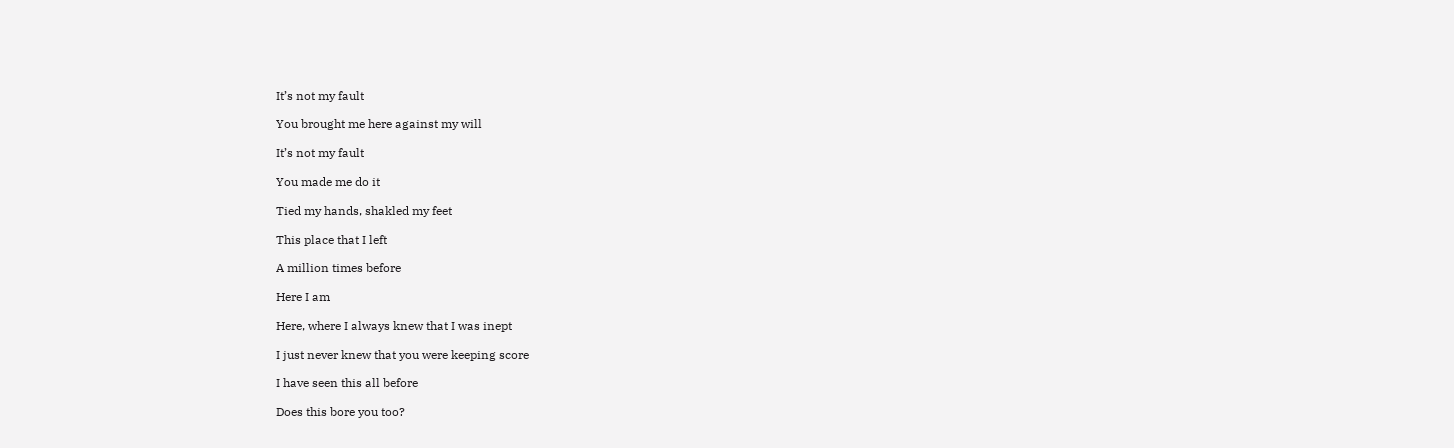It’s not my fault

You brought me here against my will

It’s not my fault

You made me do it

Tied my hands, shakled my feet

This place that I left

A million times before

Here I am

Here, where I always knew that I was inept

I just never knew that you were keeping score

I have seen this all before

Does this bore you too?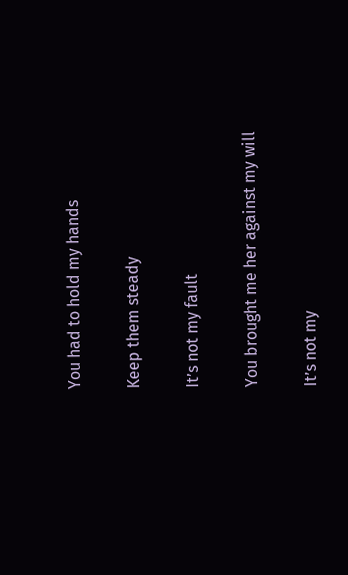You had to hold my hands

Keep them steady

It’s not my fault

You brought me her against my will

It’s not my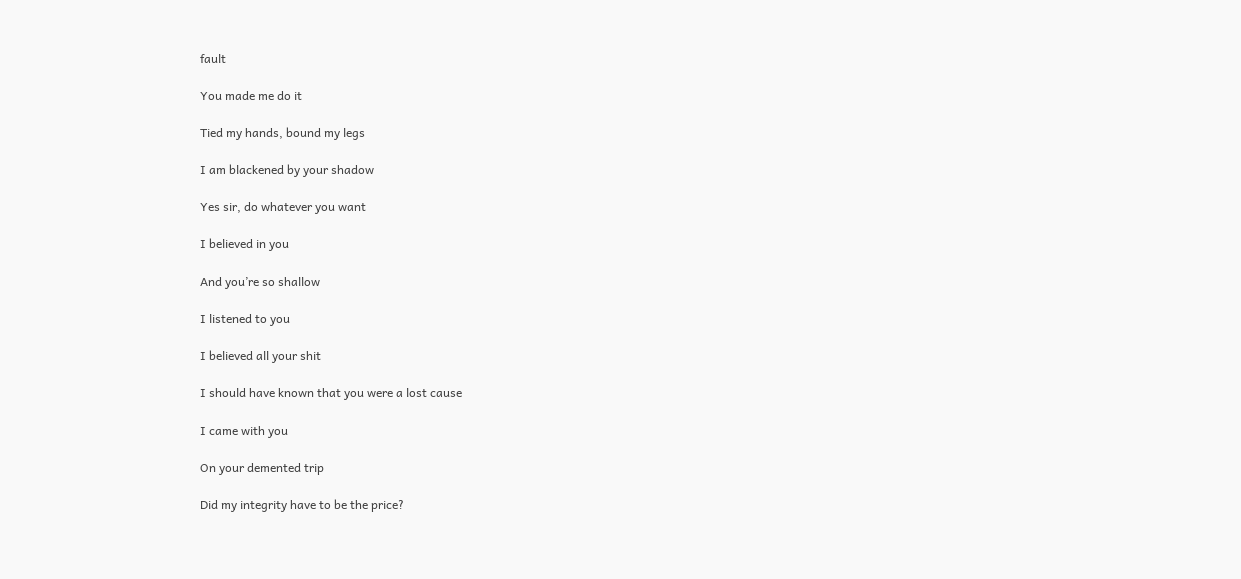fault

You made me do it

Tied my hands, bound my legs

I am blackened by your shadow

Yes sir, do whatever you want

I believed in you

And you’re so shallow

I listened to you

I believed all your shit

I should have known that you were a lost cause

I came with you

On your demented trip

Did my integrity have to be the price?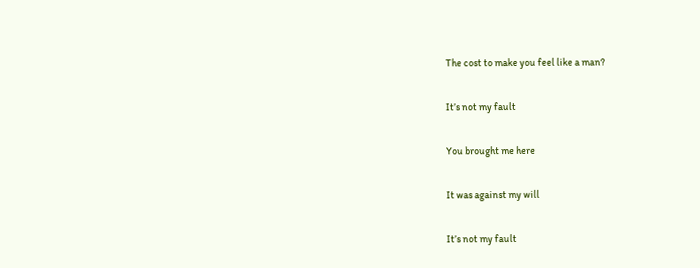The cost to make you feel like a man?

It’s not my fault

You brought me here

It was against my will

It’s not my fault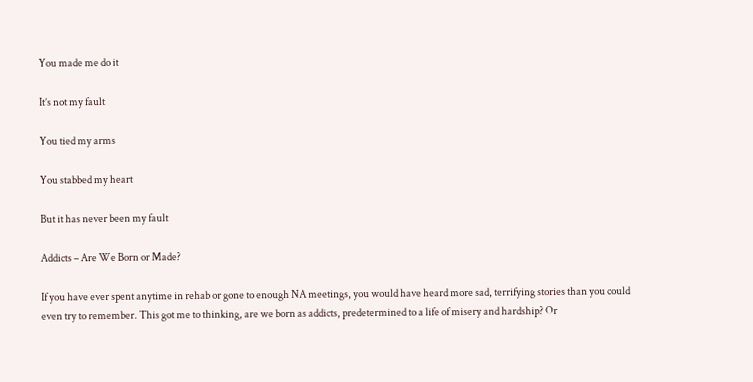You made me do it

It’s not my fault

You tied my arms

You stabbed my heart

But it has never been my fault

Addicts – Are We Born or Made?

If you have ever spent anytime in rehab or gone to enough NA meetings, you would have heard more sad, terrifying stories than you could even try to remember. This got me to thinking, are we born as addicts, predetermined to a life of misery and hardship? Or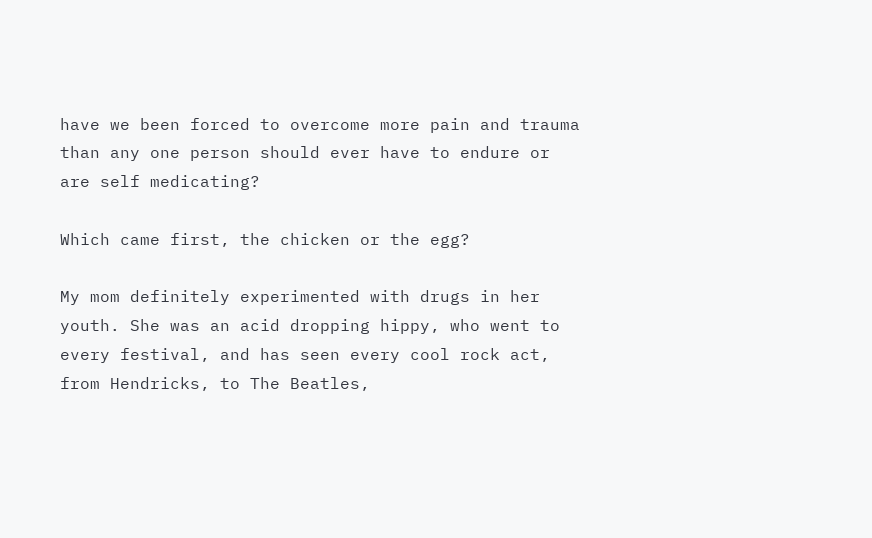have we been forced to overcome more pain and trauma than any one person should ever have to endure or are self medicating?

Which came first, the chicken or the egg?

My mom definitely experimented with drugs in her youth. She was an acid dropping hippy, who went to every festival, and has seen every cool rock act, from Hendricks, to The Beatles,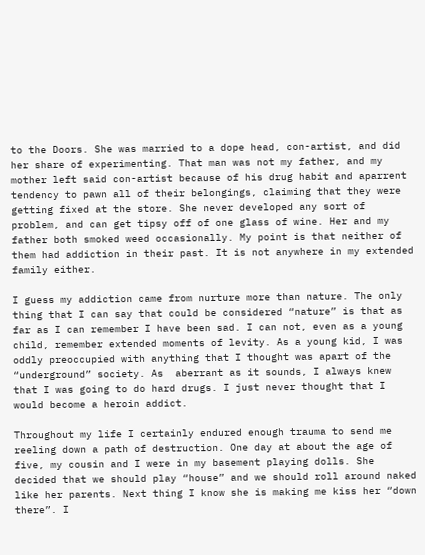to the Doors. She was married to a dope head, con-artist, and did her share of experimenting. That man was not my father, and my mother left said con-artist because of his drug habit and aparrent tendency to pawn all of their belongings, claiming that they were getting fixed at the store. She never developed any sort of problem, and can get tipsy off of one glass of wine. Her and my father both smoked weed occasionally. My point is that neither of them had addiction in their past. It is not anywhere in my extended family either.

I guess my addiction came from nurture more than nature. The only thing that I can say that could be considered “nature” is that as far as I can remember I have been sad. I can not, even as a young child, remember extended moments of levity. As a young kid, I was oddly preoccupied with anything that I thought was apart of the “underground” society. As  aberrant as it sounds, I always knew that I was going to do hard drugs. I just never thought that I would become a heroin addict.

Throughout my life I certainly endured enough trauma to send me reeling down a path of destruction. One day at about the age of five, my cousin and I were in my basement playing dolls. She decided that we should play “house” and we should roll around naked like her parents. Next thing I know she is making me kiss her “down there”. I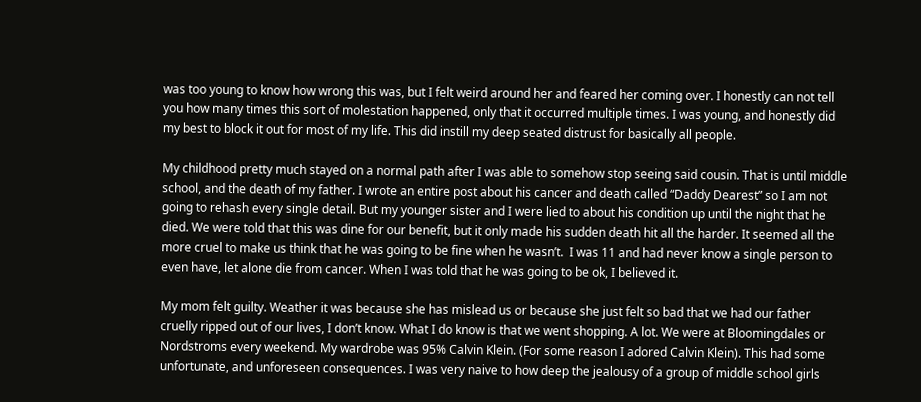was too young to know how wrong this was, but I felt weird around her and feared her coming over. I honestly can not tell you how many times this sort of molestation happened, only that it occurred multiple times. I was young, and honestly did my best to block it out for most of my life. This did instill my deep seated distrust for basically all people.

My childhood pretty much stayed on a normal path after I was able to somehow stop seeing said cousin. That is until middle school, and the death of my father. I wrote an entire post about his cancer and death called “Daddy Dearest” so I am not going to rehash every single detail. But my younger sister and I were lied to about his condition up until the night that he died. We were told that this was dine for our benefit, but it only made his sudden death hit all the harder. It seemed all the more cruel to make us think that he was going to be fine when he wasn’t.  I was 11 and had never know a single person to even have, let alone die from cancer. When I was told that he was going to be ok, I believed it.

My mom felt guilty. Weather it was because she has mislead us or because she just felt so bad that we had our father cruelly ripped out of our lives, I don’t know. What I do know is that we went shopping. A lot. We were at Bloomingdales or Nordstroms every weekend. My wardrobe was 95% Calvin Klein. (For some reason I adored Calvin Klein). This had some unfortunate, and unforeseen consequences. I was very naive to how deep the jealousy of a group of middle school girls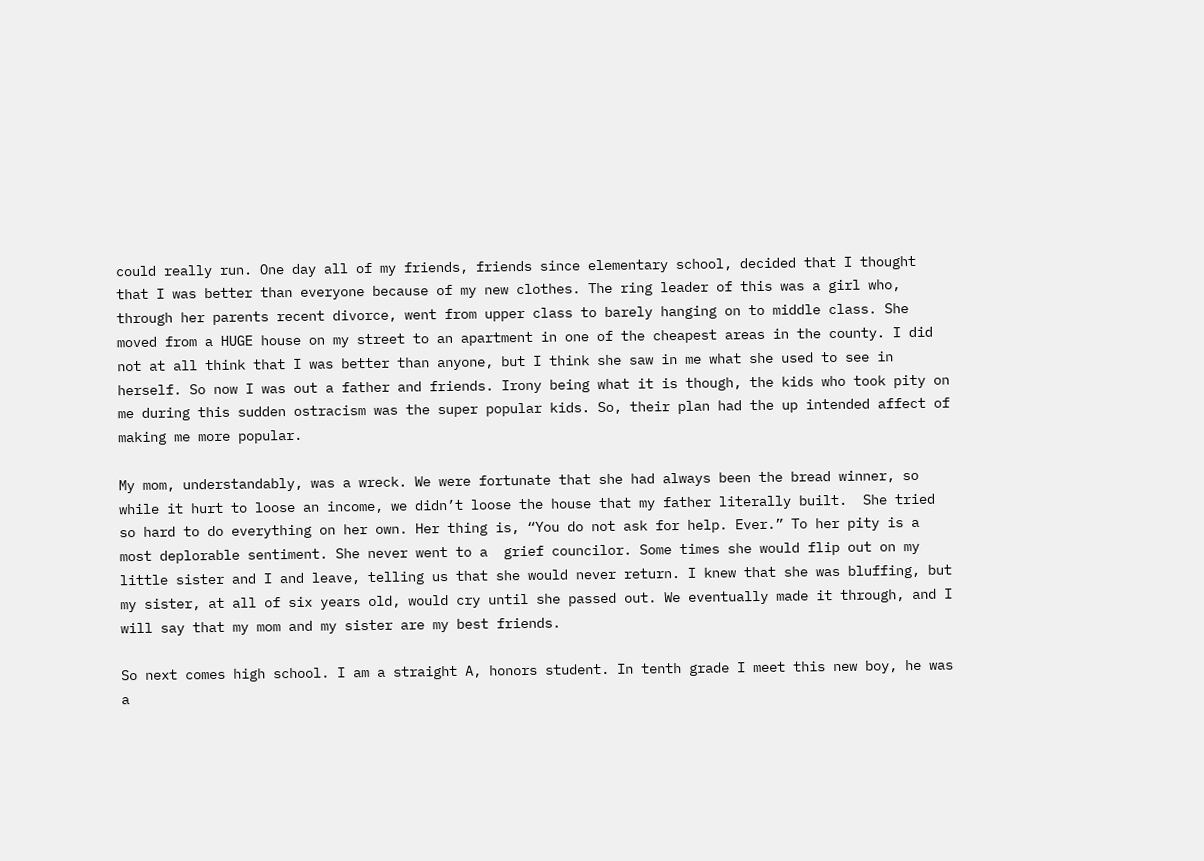could really run. One day all of my friends, friends since elementary school, decided that I thought that I was better than everyone because of my new clothes. The ring leader of this was a girl who, through her parents recent divorce, went from upper class to barely hanging on to middle class. She moved from a HUGE house on my street to an apartment in one of the cheapest areas in the county. I did not at all think that I was better than anyone, but I think she saw in me what she used to see in herself. So now I was out a father and friends. Irony being what it is though, the kids who took pity on me during this sudden ostracism was the super popular kids. So, their plan had the up intended affect of making me more popular.

My mom, understandably, was a wreck. We were fortunate that she had always been the bread winner, so while it hurt to loose an income, we didn’t loose the house that my father literally built.  She tried so hard to do everything on her own. Her thing is, “You do not ask for help. Ever.” To her pity is a most deplorable sentiment. She never went to a  grief councilor. Some times she would flip out on my little sister and I and leave, telling us that she would never return. I knew that she was bluffing, but my sister, at all of six years old, would cry until she passed out. We eventually made it through, and I will say that my mom and my sister are my best friends.

So next comes high school. I am a straight A, honors student. In tenth grade I meet this new boy, he was a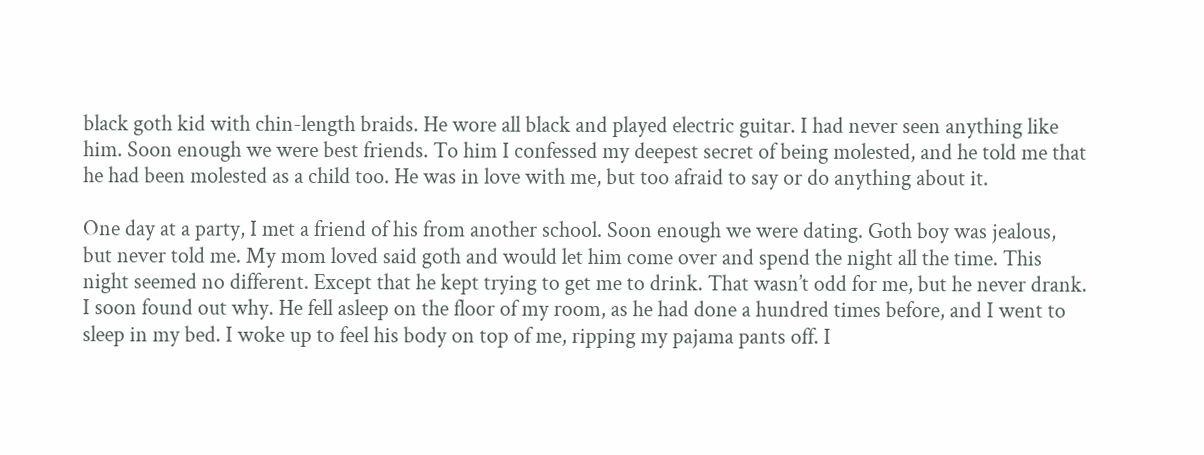black goth kid with chin-length braids. He wore all black and played electric guitar. I had never seen anything like him. Soon enough we were best friends. To him I confessed my deepest secret of being molested, and he told me that he had been molested as a child too. He was in love with me, but too afraid to say or do anything about it.

One day at a party, I met a friend of his from another school. Soon enough we were dating. Goth boy was jealous, but never told me. My mom loved said goth and would let him come over and spend the night all the time. This night seemed no different. Except that he kept trying to get me to drink. That wasn’t odd for me, but he never drank. I soon found out why. He fell asleep on the floor of my room, as he had done a hundred times before, and I went to sleep in my bed. I woke up to feel his body on top of me, ripping my pajama pants off. I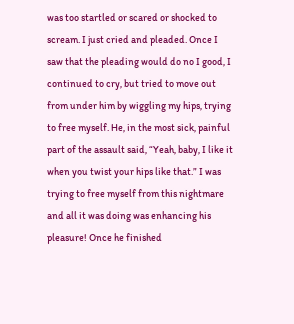was too startled or scared or shocked to scream. I just cried and pleaded. Once I saw that the pleading would do no I good, I continued to cry, but tried to move out from under him by wiggling my hips, trying to free myself. He, in the most sick, painful part of the assault said, “Yeah, baby, I like it when you twist your hips like that.” I was trying to free myself from this nightmare and all it was doing was enhancing his pleasure! Once he finished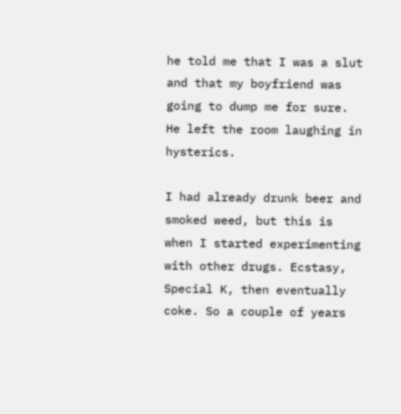he told me that I was a slut and that my boyfriend was going to dump me for sure. He left the room laughing in hysterics.

I had already drunk beer and smoked weed, but this is when I started experimenting with other drugs. Ecstasy, Special K, then eventually coke. So a couple of years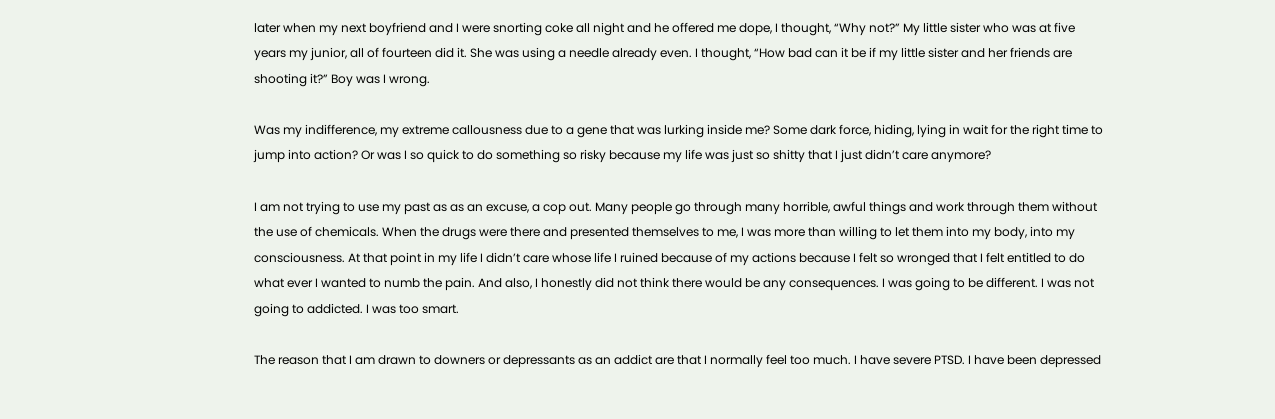later when my next boyfriend and I were snorting coke all night and he offered me dope, I thought, “Why not?” My little sister who was at five years my junior, all of fourteen did it. She was using a needle already even. I thought, “How bad can it be if my little sister and her friends are shooting it?” Boy was I wrong.

Was my indifference, my extreme callousness due to a gene that was lurking inside me? Some dark force, hiding, lying in wait for the right time to jump into action? Or was I so quick to do something so risky because my life was just so shitty that I just didn’t care anymore?

I am not trying to use my past as as an excuse, a cop out. Many people go through many horrible, awful things and work through them without the use of chemicals. When the drugs were there and presented themselves to me, I was more than willing to let them into my body, into my consciousness. At that point in my life I didn’t care whose life I ruined because of my actions because I felt so wronged that I felt entitled to do what ever I wanted to numb the pain. And also, I honestly did not think there would be any consequences. I was going to be different. I was not going to addicted. I was too smart.

The reason that I am drawn to downers or depressants as an addict are that I normally feel too much. I have severe PTSD. I have been depressed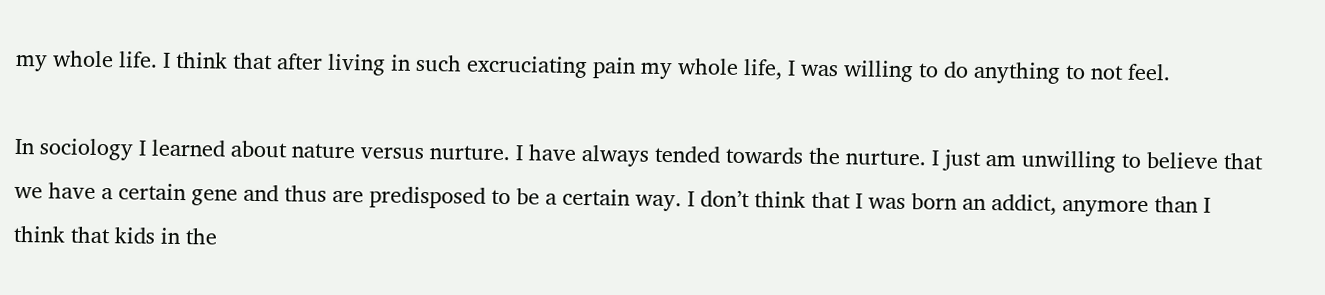my whole life. I think that after living in such excruciating pain my whole life, I was willing to do anything to not feel.

In sociology I learned about nature versus nurture. I have always tended towards the nurture. I just am unwilling to believe that we have a certain gene and thus are predisposed to be a certain way. I don’t think that I was born an addict, anymore than I think that kids in the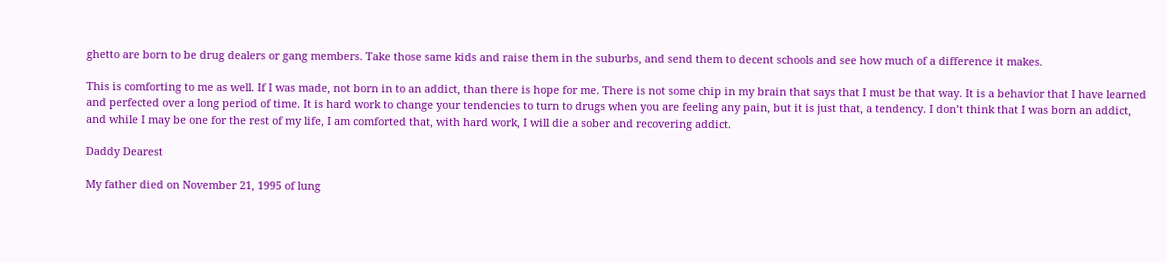ghetto are born to be drug dealers or gang members. Take those same kids and raise them in the suburbs, and send them to decent schools and see how much of a difference it makes.

This is comforting to me as well. If I was made, not born in to an addict, than there is hope for me. There is not some chip in my brain that says that I must be that way. It is a behavior that I have learned and perfected over a long period of time. It is hard work to change your tendencies to turn to drugs when you are feeling any pain, but it is just that, a tendency. I don’t think that I was born an addict, and while I may be one for the rest of my life, I am comforted that, with hard work, I will die a sober and recovering addict.

Daddy Dearest

My father died on November 21, 1995 of lung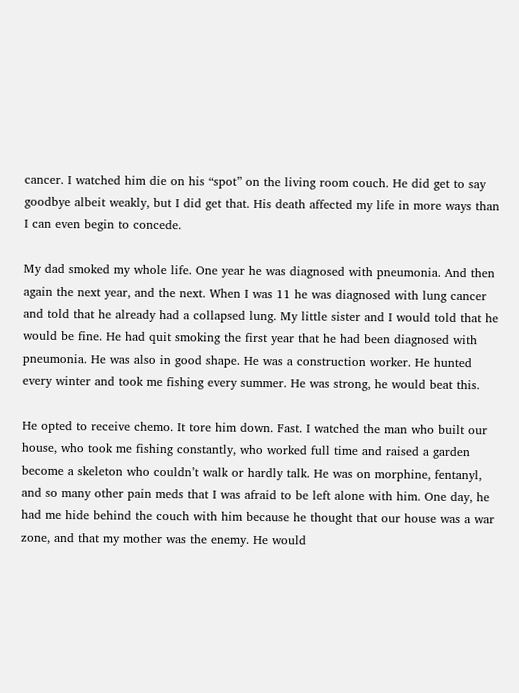cancer. I watched him die on his “spot” on the living room couch. He did get to say goodbye albeit weakly, but I did get that. His death affected my life in more ways than I can even begin to concede.

My dad smoked my whole life. One year he was diagnosed with pneumonia. And then again the next year, and the next. When I was 11 he was diagnosed with lung cancer and told that he already had a collapsed lung. My little sister and I would told that he would be fine. He had quit smoking the first year that he had been diagnosed with pneumonia. He was also in good shape. He was a construction worker. He hunted every winter and took me fishing every summer. He was strong, he would beat this.

He opted to receive chemo. It tore him down. Fast. I watched the man who built our house, who took me fishing constantly, who worked full time and raised a garden become a skeleton who couldn’t walk or hardly talk. He was on morphine, fentanyl, and so many other pain meds that I was afraid to be left alone with him. One day, he had me hide behind the couch with him because he thought that our house was a war zone, and that my mother was the enemy. He would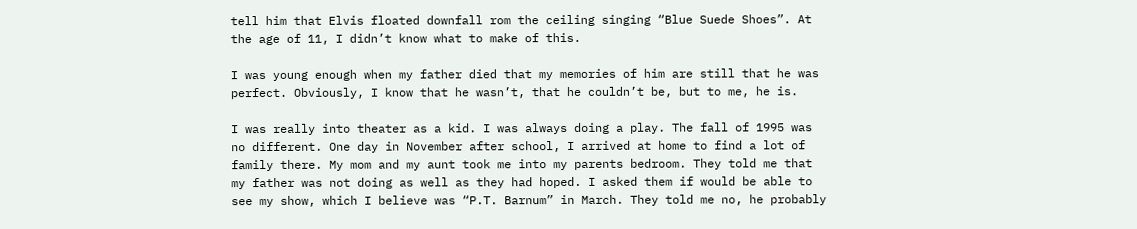tell him that Elvis floated downfall rom the ceiling singing “Blue Suede Shoes”. At the age of 11, I didn’t know what to make of this.

I was young enough when my father died that my memories of him are still that he was perfect. Obviously, I know that he wasn’t, that he couldn’t be, but to me, he is.

I was really into theater as a kid. I was always doing a play. The fall of 1995 was no different. One day in November after school, I arrived at home to find a lot of family there. My mom and my aunt took me into my parents bedroom. They told me that my father was not doing as well as they had hoped. I asked them if would be able to see my show, which I believe was “P.T. Barnum” in March. They told me no, he probably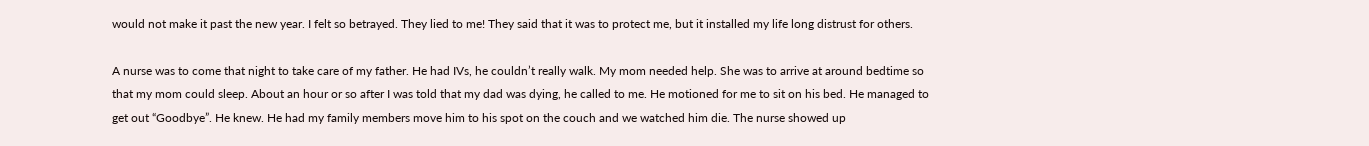would not make it past the new year. I felt so betrayed. They lied to me! They said that it was to protect me, but it installed my life long distrust for others.

A nurse was to come that night to take care of my father. He had IVs, he couldn’t really walk. My mom needed help. She was to arrive at around bedtime so that my mom could sleep. About an hour or so after I was told that my dad was dying, he called to me. He motioned for me to sit on his bed. He managed to get out “Goodbye”. He knew. He had my family members move him to his spot on the couch and we watched him die. The nurse showed up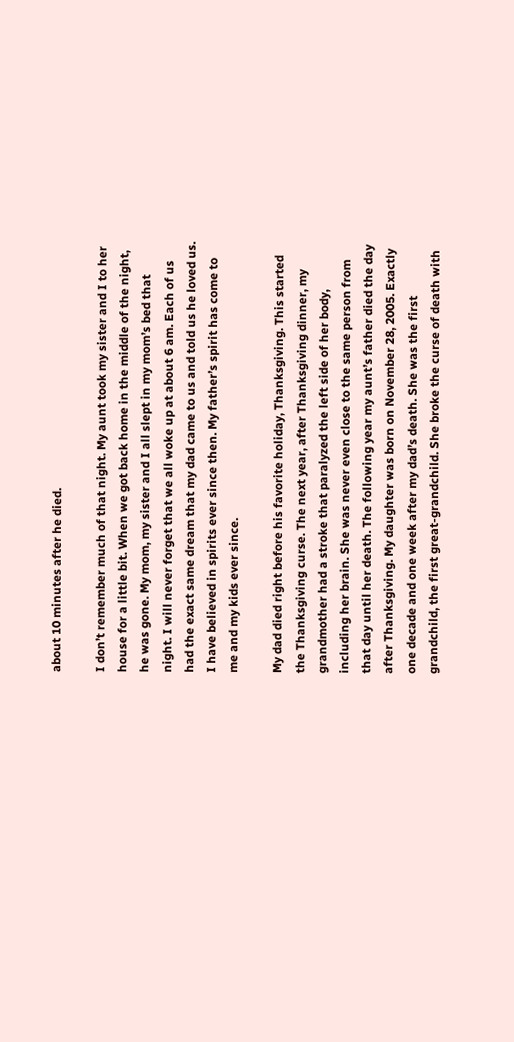about 10 minutes after he died.

I don’t remember much of that night. My aunt took my sister and I to her house for a little bit. When we got back home in the middle of the night, he was gone. My mom, my sister and I all slept in my mom’s bed that night. I will never forget that we all woke up at about 6 am. Each of us had the exact same dream that my dad came to us and told us he loved us. I have believed in spirits ever since then. My father’s spirit has come to me and my kids ever since.

My dad died right before his favorite holiday, Thanksgiving. This started the Thanksgiving curse. The next year, after Thanksgiving dinner, my grandmother had a stroke that paralyzed the left side of her body, including her brain. She was never even close to the same person from that day until her death. The following year my aunt’s father died the day after Thanksgiving. My daughter was born on November 28, 2005. Exactly one decade and one week after my dad’s death. She was the first grandchild, the first great-grandchild. She broke the curse of death with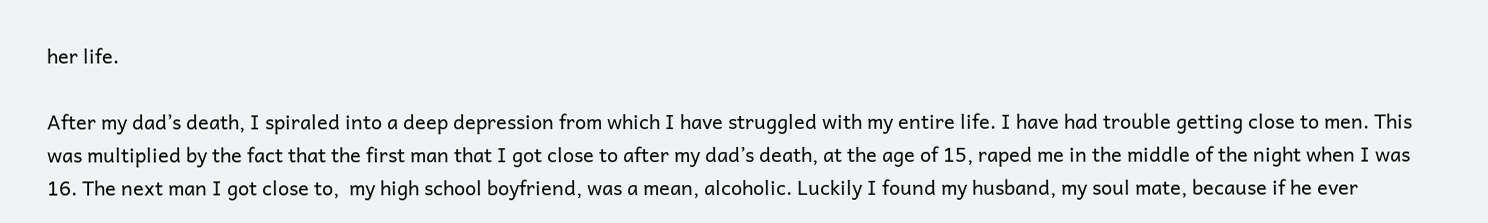her life.

After my dad’s death, I spiraled into a deep depression from which I have struggled with my entire life. I have had trouble getting close to men. This was multiplied by the fact that the first man that I got close to after my dad’s death, at the age of 15, raped me in the middle of the night when I was 16. The next man I got close to,  my high school boyfriend, was a mean, alcoholic. Luckily I found my husband, my soul mate, because if he ever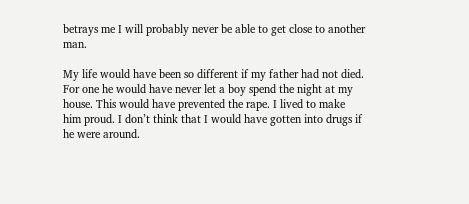betrays me I will probably never be able to get close to another man.

My life would have been so different if my father had not died. For one he would have never let a boy spend the night at my house. This would have prevented the rape. I lived to make him proud. I don’t think that I would have gotten into drugs if he were around.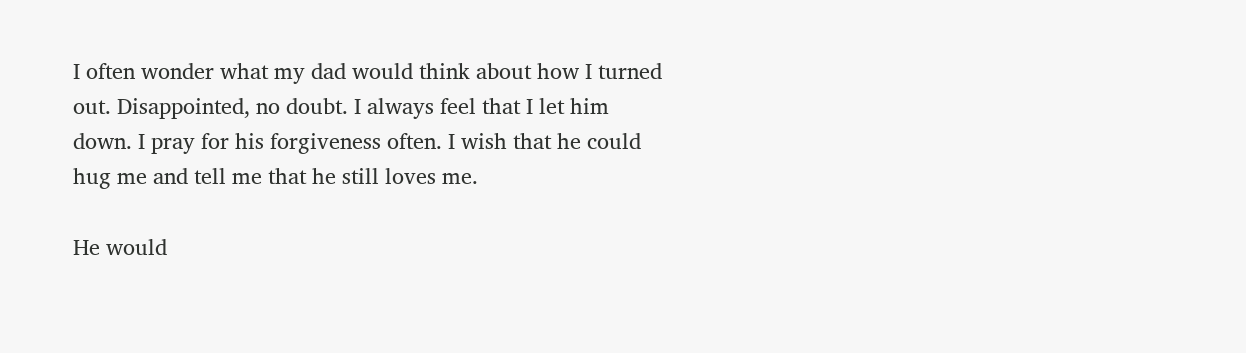I often wonder what my dad would think about how I turned out. Disappointed, no doubt. I always feel that I let him down. I pray for his forgiveness often. I wish that he could hug me and tell me that he still loves me.

He would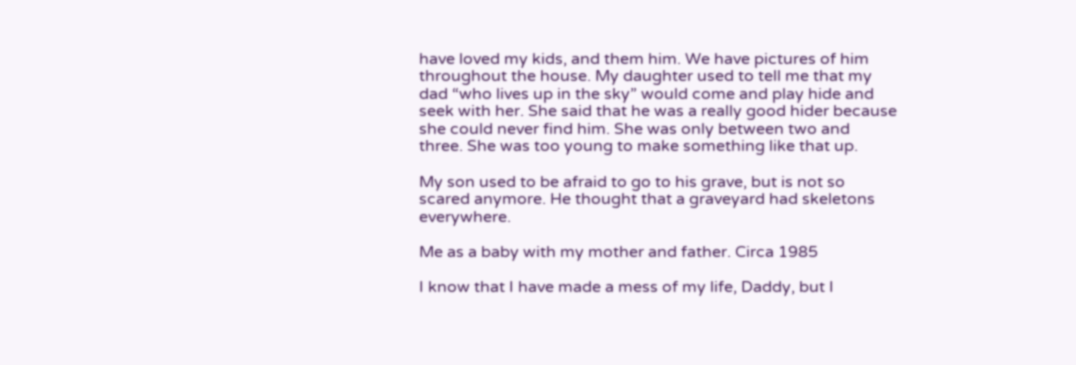have loved my kids, and them him. We have pictures of him throughout the house. My daughter used to tell me that my dad “who lives up in the sky” would come and play hide and seek with her. She said that he was a really good hider because she could never find him. She was only between two and three. She was too young to make something like that up.

My son used to be afraid to go to his grave, but is not so scared anymore. He thought that a graveyard had skeletons everywhere.

Me as a baby with my mother and father. Circa 1985

I know that I have made a mess of my life, Daddy, but I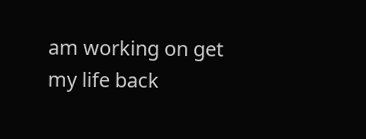am working on get my life back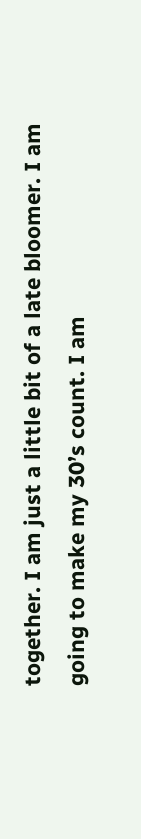together. I am just a little bit of a late bloomer. I am going to make my 30’s count. I am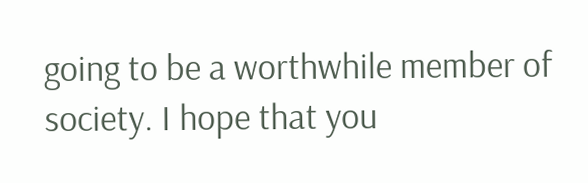going to be a worthwhile member of society. I hope that you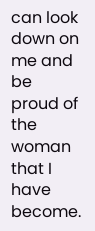can look down on me and be proud of the woman that I have become.